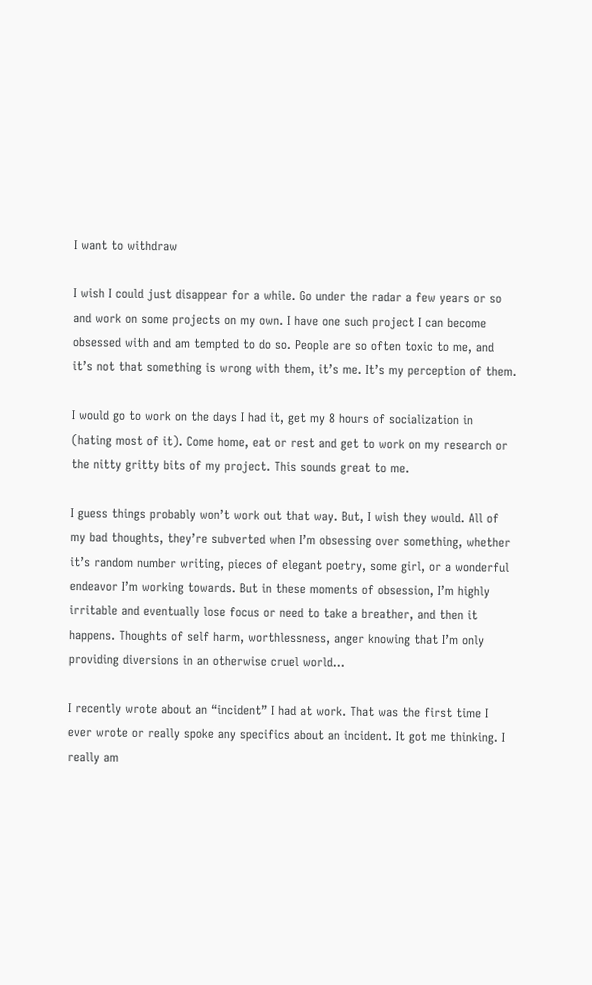I want to withdraw

I wish I could just disappear for a while. Go under the radar a few years or so and work on some projects on my own. I have one such project I can become obsessed with and am tempted to do so. People are so often toxic to me, and it’s not that something is wrong with them, it’s me. It’s my perception of them.

I would go to work on the days I had it, get my 8 hours of socialization in (hating most of it). Come home, eat or rest and get to work on my research or the nitty gritty bits of my project. This sounds great to me.

I guess things probably won’t work out that way. But, I wish they would. All of my bad thoughts, they’re subverted when I’m obsessing over something, whether it’s random number writing, pieces of elegant poetry, some girl, or a wonderful endeavor I’m working towards. But in these moments of obsession, I’m highly irritable and eventually lose focus or need to take a breather, and then it happens. Thoughts of self harm, worthlessness, anger knowing that I’m only providing diversions in an otherwise cruel world…

I recently wrote about an “incident” I had at work. That was the first time I ever wrote or really spoke any specifics about an incident. It got me thinking. I really am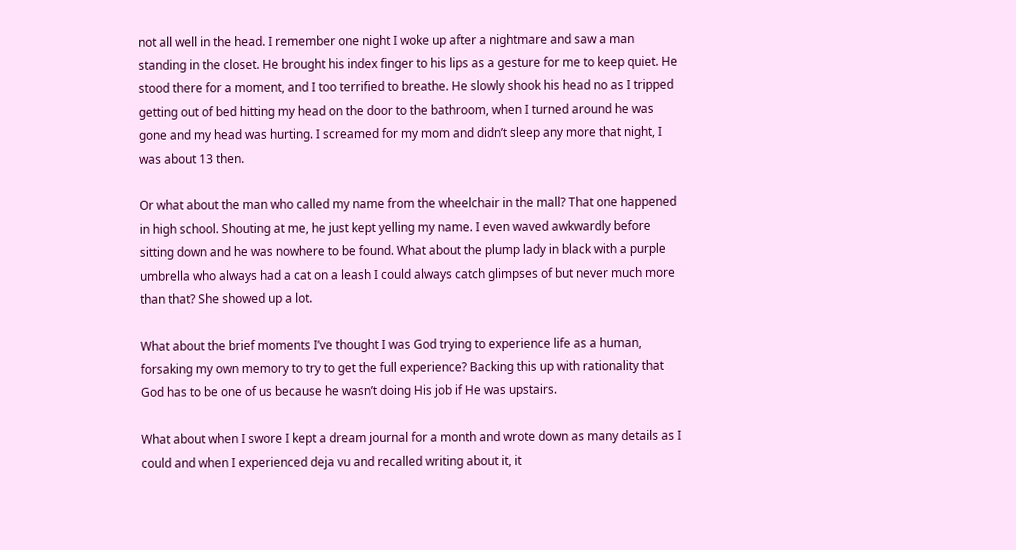not all well in the head. I remember one night I woke up after a nightmare and saw a man standing in the closet. He brought his index finger to his lips as a gesture for me to keep quiet. He stood there for a moment, and I too terrified to breathe. He slowly shook his head no as I tripped getting out of bed hitting my head on the door to the bathroom, when I turned around he was gone and my head was hurting. I screamed for my mom and didn’t sleep any more that night, I was about 13 then.

Or what about the man who called my name from the wheelchair in the mall? That one happened in high school. Shouting at me, he just kept yelling my name. I even waved awkwardly before sitting down and he was nowhere to be found. What about the plump lady in black with a purple umbrella who always had a cat on a leash I could always catch glimpses of but never much more than that? She showed up a lot.

What about the brief moments I’ve thought I was God trying to experience life as a human, forsaking my own memory to try to get the full experience? Backing this up with rationality that God has to be one of us because he wasn’t doing His job if He was upstairs.

What about when I swore I kept a dream journal for a month and wrote down as many details as I could and when I experienced deja vu and recalled writing about it, it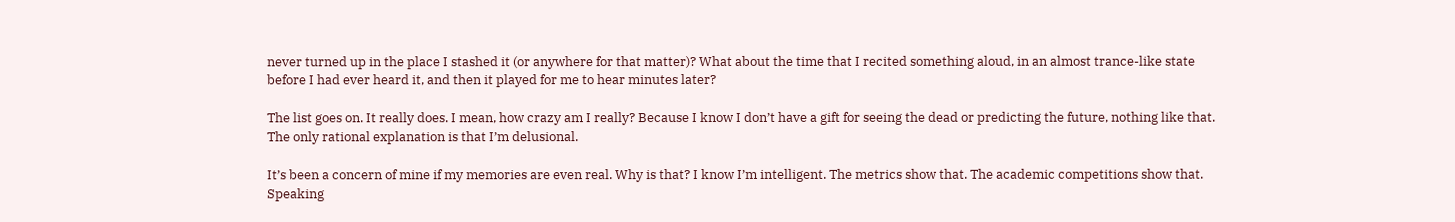never turned up in the place I stashed it (or anywhere for that matter)? What about the time that I recited something aloud, in an almost trance-like state before I had ever heard it, and then it played for me to hear minutes later?

The list goes on. It really does. I mean, how crazy am I really? Because I know I don’t have a gift for seeing the dead or predicting the future, nothing like that. The only rational explanation is that I’m delusional.

It’s been a concern of mine if my memories are even real. Why is that? I know I’m intelligent. The metrics show that. The academic competitions show that. Speaking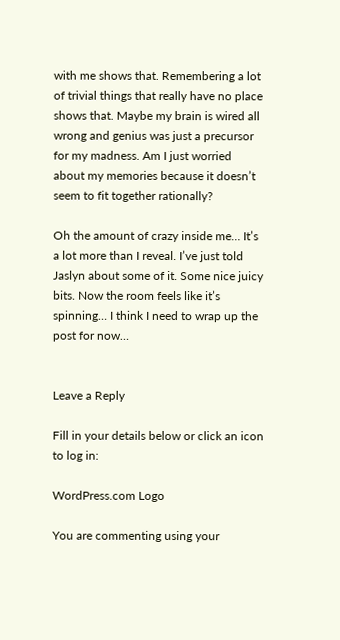with me shows that. Remembering a lot of trivial things that really have no place shows that. Maybe my brain is wired all wrong and genius was just a precursor for my madness. Am I just worried about my memories because it doesn’t seem to fit together rationally?

Oh the amount of crazy inside me… It’s a lot more than I reveal. I’ve just told Jaslyn about some of it. Some nice juicy bits. Now the room feels like it’s spinning… I think I need to wrap up the post for now…


Leave a Reply

Fill in your details below or click an icon to log in:

WordPress.com Logo

You are commenting using your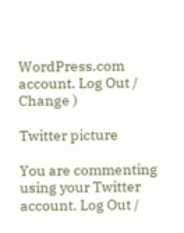WordPress.com account. Log Out / Change )

Twitter picture

You are commenting using your Twitter account. Log Out /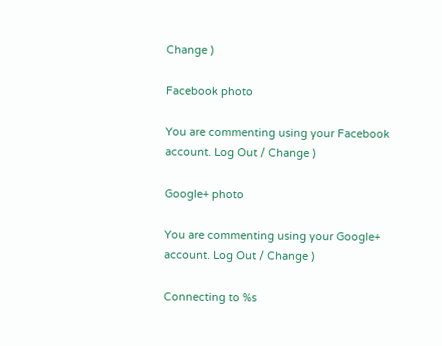Change )

Facebook photo

You are commenting using your Facebook account. Log Out / Change )

Google+ photo

You are commenting using your Google+ account. Log Out / Change )

Connecting to %s